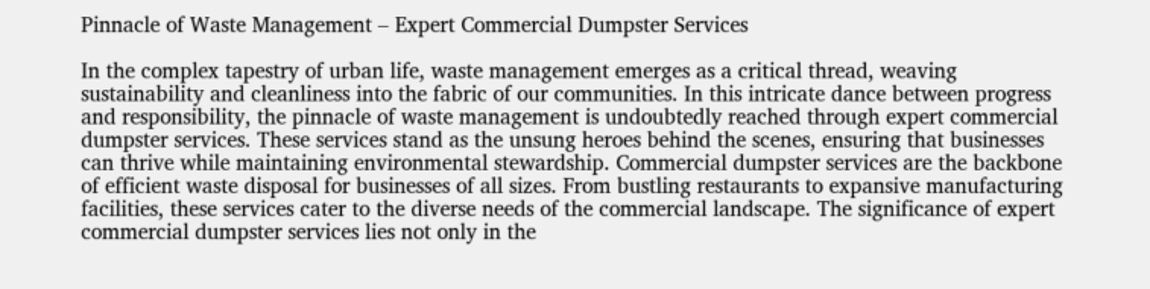Pinnacle of Waste Management – Expert Commercial Dumpster Services

In the complex tapestry of urban life, waste management emerges as a critical thread, weaving sustainability and cleanliness into the fabric of our communities. In this intricate dance between progress and responsibility, the pinnacle of waste management is undoubtedly reached through expert commercial dumpster services. These services stand as the unsung heroes behind the scenes, ensuring that businesses can thrive while maintaining environmental stewardship. Commercial dumpster services are the backbone of efficient waste disposal for businesses of all sizes. From bustling restaurants to expansive manufacturing facilities, these services cater to the diverse needs of the commercial landscape. The significance of expert commercial dumpster services lies not only in the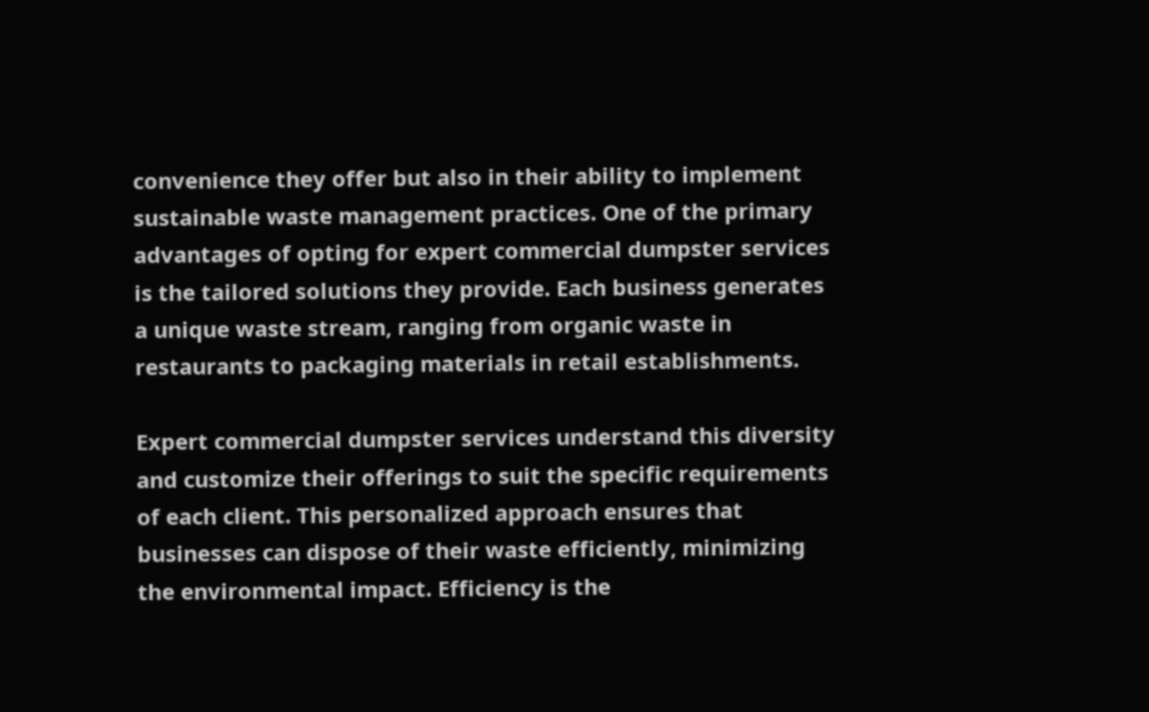convenience they offer but also in their ability to implement sustainable waste management practices. One of the primary advantages of opting for expert commercial dumpster services is the tailored solutions they provide. Each business generates a unique waste stream, ranging from organic waste in restaurants to packaging materials in retail establishments.

Expert commercial dumpster services understand this diversity and customize their offerings to suit the specific requirements of each client. This personalized approach ensures that businesses can dispose of their waste efficiently, minimizing the environmental impact. Efficiency is the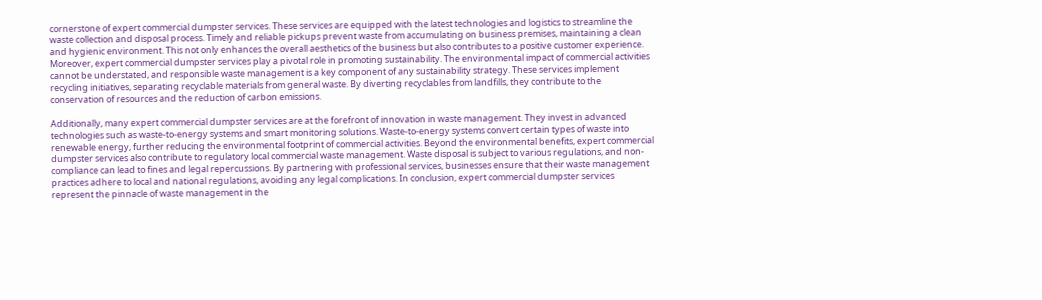cornerstone of expert commercial dumpster services. These services are equipped with the latest technologies and logistics to streamline the waste collection and disposal process. Timely and reliable pickups prevent waste from accumulating on business premises, maintaining a clean and hygienic environment. This not only enhances the overall aesthetics of the business but also contributes to a positive customer experience. Moreover, expert commercial dumpster services play a pivotal role in promoting sustainability. The environmental impact of commercial activities cannot be understated, and responsible waste management is a key component of any sustainability strategy. These services implement recycling initiatives, separating recyclable materials from general waste. By diverting recyclables from landfills, they contribute to the conservation of resources and the reduction of carbon emissions.

Additionally, many expert commercial dumpster services are at the forefront of innovation in waste management. They invest in advanced technologies such as waste-to-energy systems and smart monitoring solutions. Waste-to-energy systems convert certain types of waste into renewable energy, further reducing the environmental footprint of commercial activities. Beyond the environmental benefits, expert commercial dumpster services also contribute to regulatory local commercial waste management. Waste disposal is subject to various regulations, and non-compliance can lead to fines and legal repercussions. By partnering with professional services, businesses ensure that their waste management practices adhere to local and national regulations, avoiding any legal complications. In conclusion, expert commercial dumpster services represent the pinnacle of waste management in the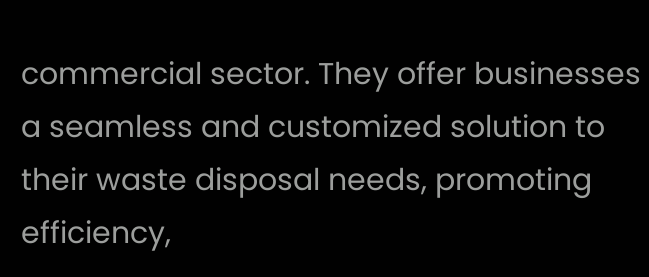commercial sector. They offer businesses a seamless and customized solution to their waste disposal needs, promoting efficiency,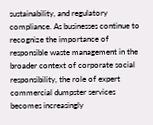sustainability, and regulatory compliance. As businesses continue to recognize the importance of responsible waste management in the broader context of corporate social responsibility, the role of expert commercial dumpster services becomes increasingly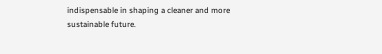indispensable in shaping a cleaner and more sustainable future.